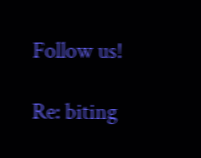Follow us!

Re: biting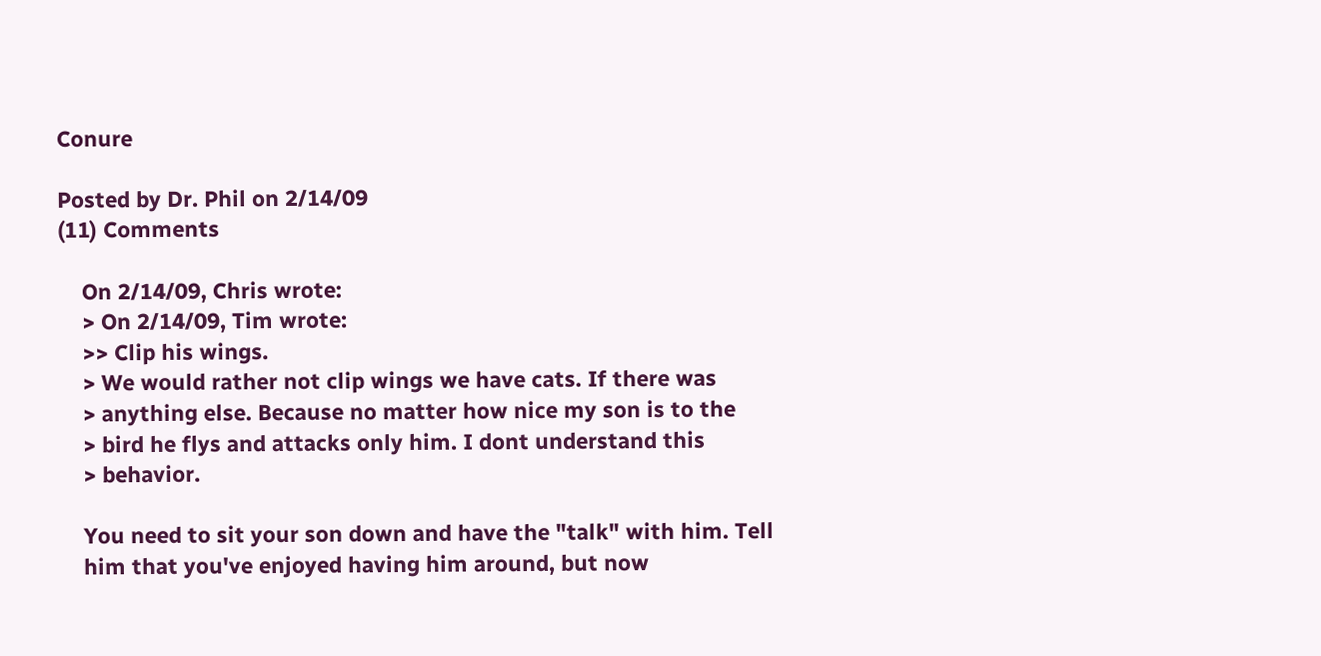Conure

Posted by Dr. Phil on 2/14/09
(11) Comments

    On 2/14/09, Chris wrote:
    > On 2/14/09, Tim wrote:
    >> Clip his wings.
    > We would rather not clip wings we have cats. If there was
    > anything else. Because no matter how nice my son is to the
    > bird he flys and attacks only him. I dont understand this
    > behavior.

    You need to sit your son down and have the "talk" with him. Tell
    him that you've enjoyed having him around, but now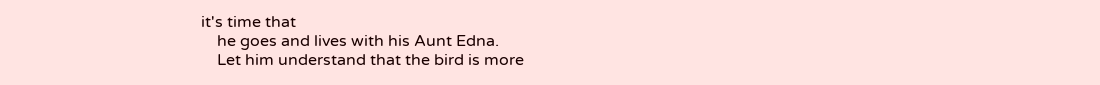it's time that
    he goes and lives with his Aunt Edna.
    Let him understand that the bird is more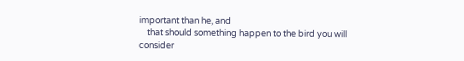important than he, and
    that should something happen to the bird you will consider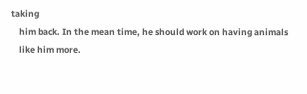taking
    him back. In the mean time, he should work on having animals
    like him more.